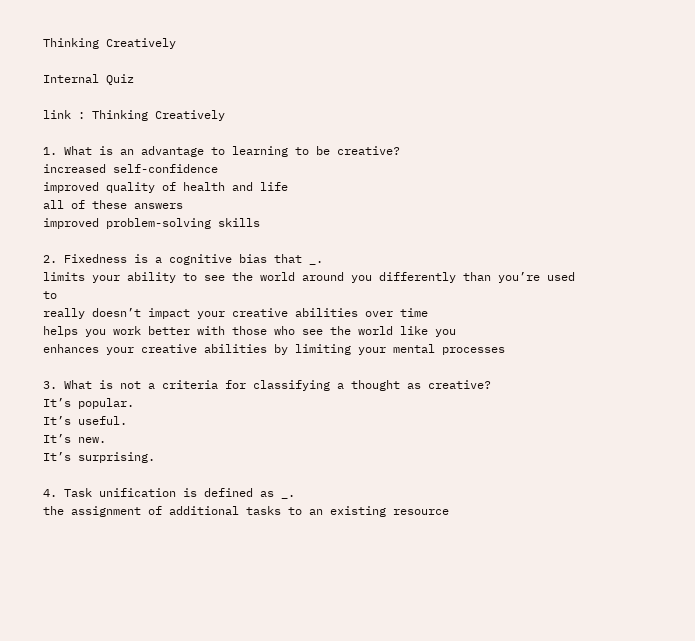Thinking Creatively

Internal Quiz

link : Thinking Creatively

1. What is an advantage to learning to be creative?
increased self-confidence
improved quality of health and life
all of these answers
improved problem-solving skills

2. Fixedness is a cognitive bias that _.
limits your ability to see the world around you differently than you’re used to
really doesn’t impact your creative abilities over time
helps you work better with those who see the world like you
enhances your creative abilities by limiting your mental processes

3. What is not a criteria for classifying a thought as creative?
It’s popular.
It’s useful.
It’s new.
It’s surprising.

4. Task unification is defined as _.
the assignment of additional tasks to an existing resource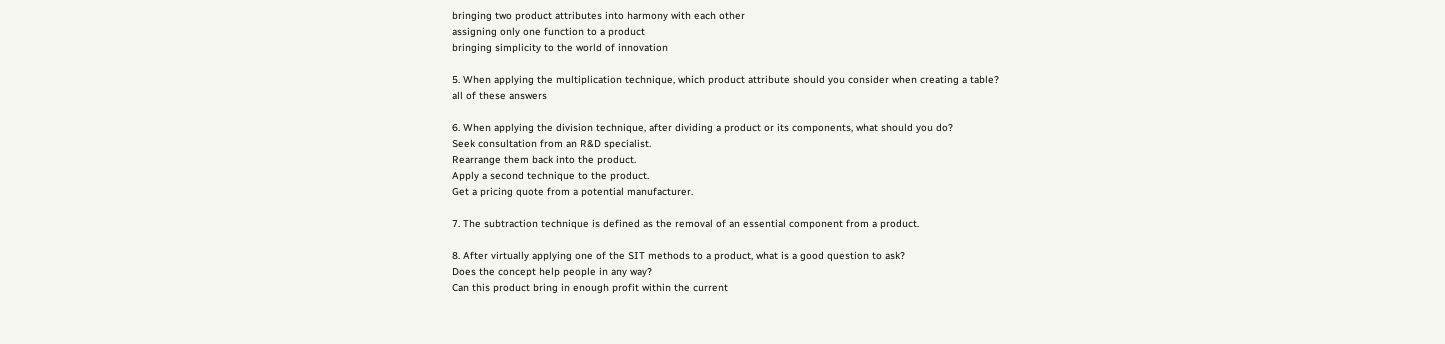bringing two product attributes into harmony with each other
assigning only one function to a product
bringing simplicity to the world of innovation

5. When applying the multiplication technique, which product attribute should you consider when creating a table?
all of these answers

6. When applying the division technique, after dividing a product or its components, what should you do?
Seek consultation from an R&D specialist.
Rearrange them back into the product.
Apply a second technique to the product.
Get a pricing quote from a potential manufacturer.

7. The subtraction technique is defined as the removal of an essential component from a product.

8. After virtually applying one of the SIT methods to a product, what is a good question to ask?
Does the concept help people in any way?
Can this product bring in enough profit within the current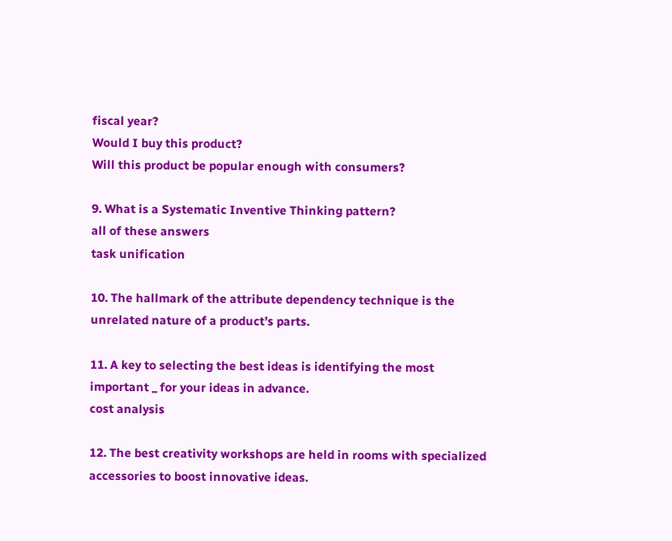fiscal year?
Would I buy this product?
Will this product be popular enough with consumers?

9. What is a Systematic Inventive Thinking pattern?
all of these answers
task unification

10. The hallmark of the attribute dependency technique is the unrelated nature of a product’s parts.

11. A key to selecting the best ideas is identifying the most important _ for your ideas in advance.
cost analysis

12. The best creativity workshops are held in rooms with specialized accessories to boost innovative ideas.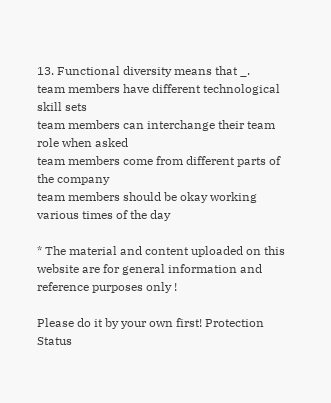13. Functional diversity means that _.
team members have different technological skill sets
team members can interchange their team role when asked
team members come from different parts of the company
team members should be okay working various times of the day

* The material and content uploaded on this website are for general information and reference purposes only !

Please do it by your own first! Protection Status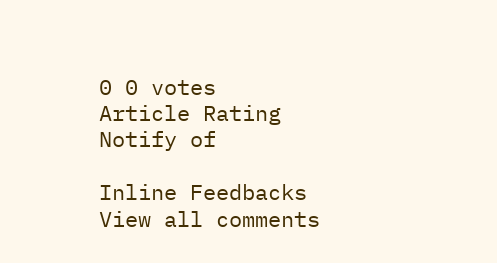0 0 votes
Article Rating
Notify of

Inline Feedbacks
View all comments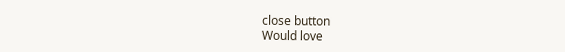close button
Would love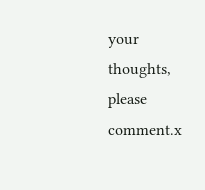your thoughts, please comment.x